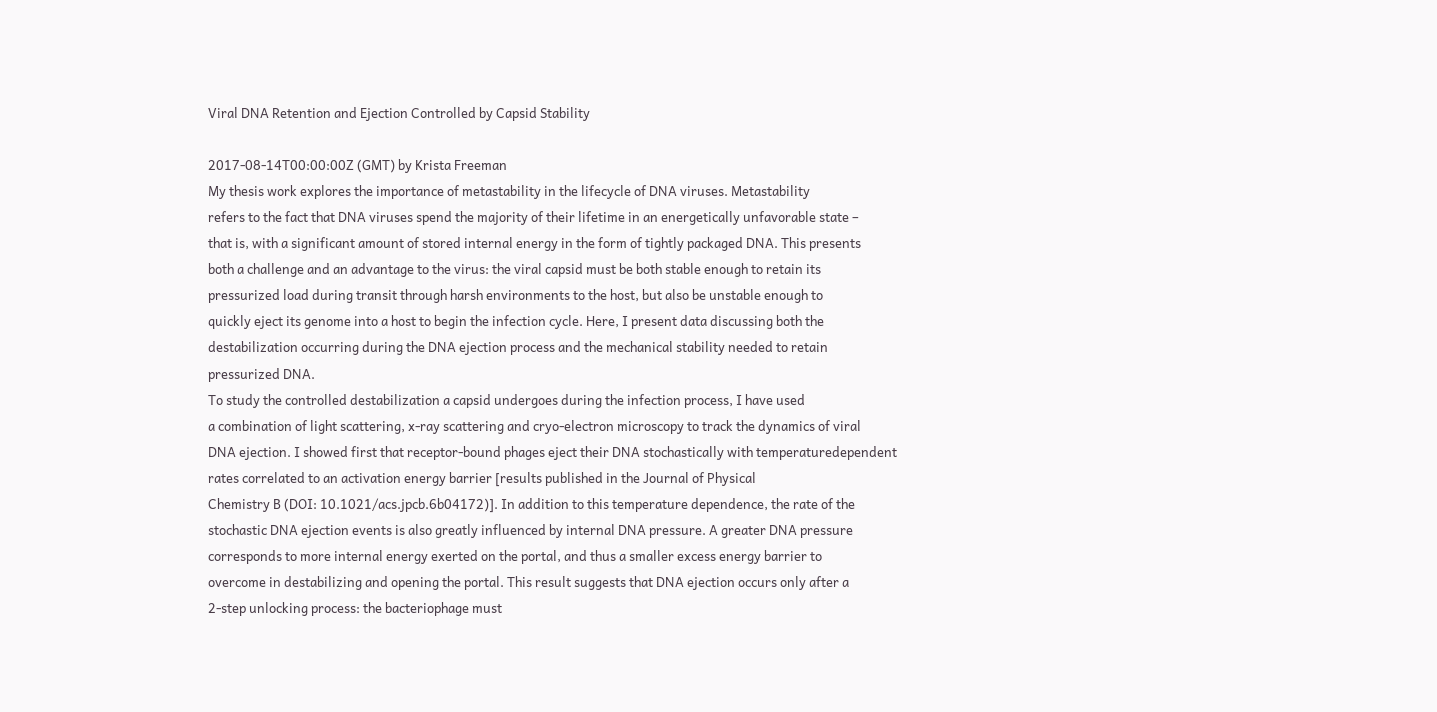Viral DNA Retention and Ejection Controlled by Capsid Stability

2017-08-14T00:00:00Z (GMT) by Krista Freeman
My thesis work explores the importance of metastability in the lifecycle of DNA viruses. Metastability
refers to the fact that DNA viruses spend the majority of their lifetime in an energetically unfavorable state –
that is, with a significant amount of stored internal energy in the form of tightly packaged DNA. This presents
both a challenge and an advantage to the virus: the viral capsid must be both stable enough to retain its
pressurized load during transit through harsh environments to the host, but also be unstable enough to
quickly eject its genome into a host to begin the infection cycle. Here, I present data discussing both the
destabilization occurring during the DNA ejection process and the mechanical stability needed to retain
pressurized DNA.
To study the controlled destabilization a capsid undergoes during the infection process, I have used
a combination of light scattering, x-ray scattering and cryo-electron microscopy to track the dynamics of viral
DNA ejection. I showed first that receptor-bound phages eject their DNA stochastically with temperaturedependent
rates correlated to an activation energy barrier [results published in the Journal of Physical
Chemistry B (DOI: 10.1021/acs.jpcb.6b04172)]. In addition to this temperature dependence, the rate of the
stochastic DNA ejection events is also greatly influenced by internal DNA pressure. A greater DNA pressure
corresponds to more internal energy exerted on the portal, and thus a smaller excess energy barrier to
overcome in destabilizing and opening the portal. This result suggests that DNA ejection occurs only after a
2-step unlocking process: the bacteriophage must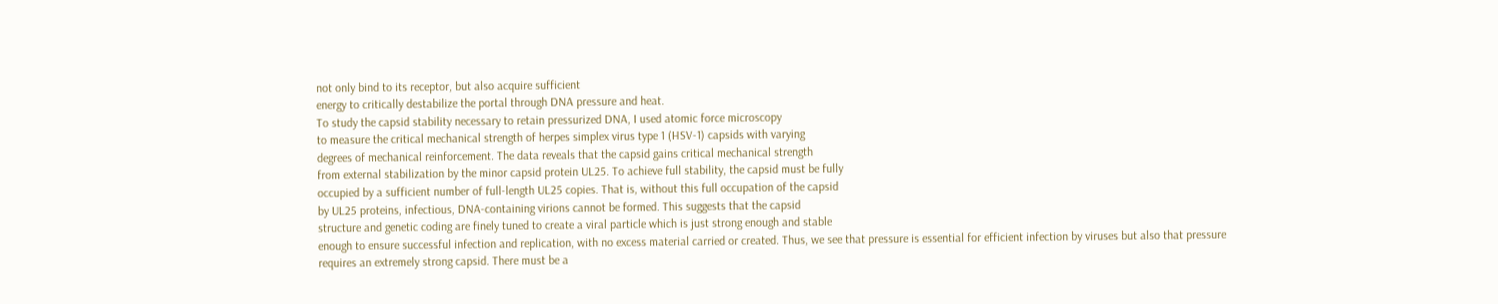not only bind to its receptor, but also acquire sufficient
energy to critically destabilize the portal through DNA pressure and heat.
To study the capsid stability necessary to retain pressurized DNA, I used atomic force microscopy
to measure the critical mechanical strength of herpes simplex virus type 1 (HSV-1) capsids with varying
degrees of mechanical reinforcement. The data reveals that the capsid gains critical mechanical strength
from external stabilization by the minor capsid protein UL25. To achieve full stability, the capsid must be fully
occupied by a sufficient number of full-length UL25 copies. That is, without this full occupation of the capsid
by UL25 proteins, infectious, DNA-containing virions cannot be formed. This suggests that the capsid
structure and genetic coding are finely tuned to create a viral particle which is just strong enough and stable
enough to ensure successful infection and replication, with no excess material carried or created. Thus, we see that pressure is essential for efficient infection by viruses but also that pressure
requires an extremely strong capsid. There must be a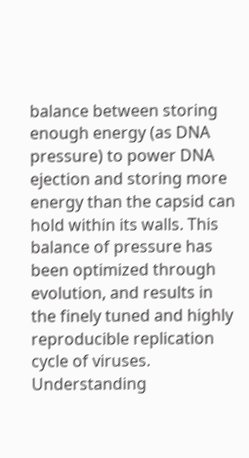balance between storing enough energy (as DNA
pressure) to power DNA ejection and storing more energy than the capsid can hold within its walls. This
balance of pressure has been optimized through evolution, and results in the finely tuned and highly
reproducible replication cycle of viruses. Understanding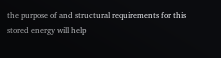the purpose of and structural requirements for this
stored energy will help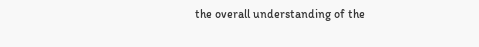the overall understanding of the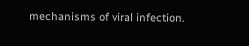mechanisms of viral infection.